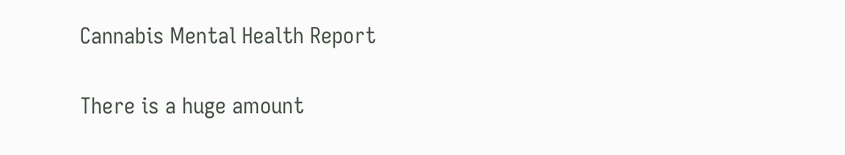Cannabis Mental Health Report

There is a huge amount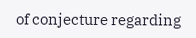of conjecture regarding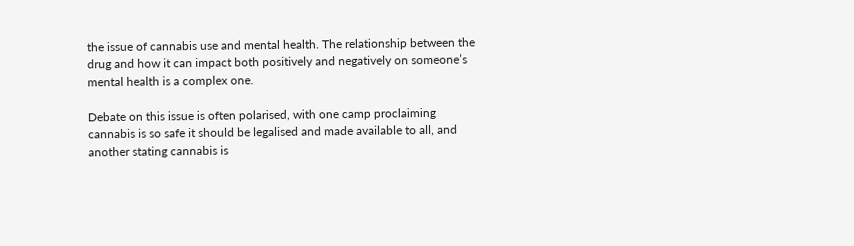the issue of cannabis use and mental health. The relationship between the drug and how it can impact both positively and negatively on someone’s mental health is a complex one.

Debate on this issue is often polarised, with one camp proclaiming cannabis is so safe it should be legalised and made available to all, and another stating cannabis is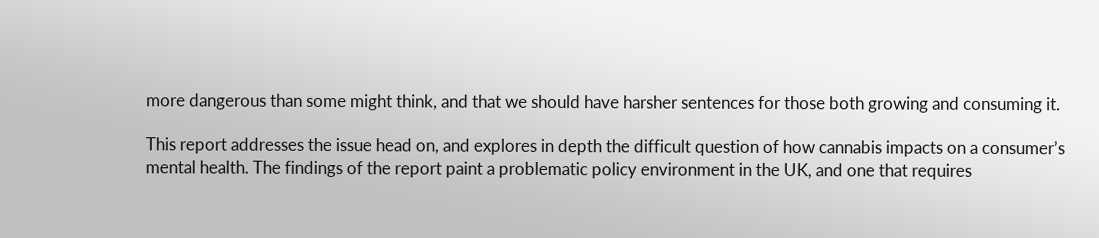more dangerous than some might think, and that we should have harsher sentences for those both growing and consuming it.

This report addresses the issue head on, and explores in depth the difficult question of how cannabis impacts on a consumer’s mental health. The findings of the report paint a problematic policy environment in the UK, and one that requires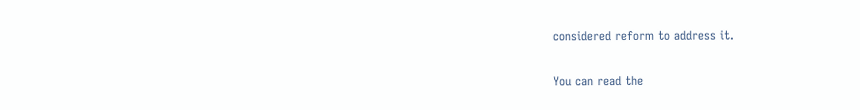considered reform to address it.

You can read the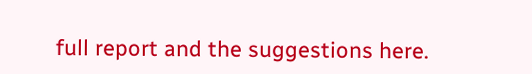full report and the suggestions here.